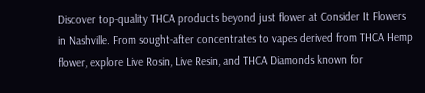Discover top-quality THCA products beyond just flower at Consider It Flowers in Nashville. From sought-after concentrates to vapes derived from THCA Hemp flower, explore Live Rosin, Live Resin, and THCA Diamonds known for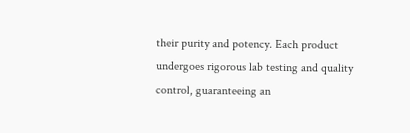their purity and potency. Each product undergoes rigorous lab testing and quality control, guaranteeing an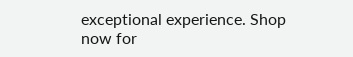exceptional experience. Shop now for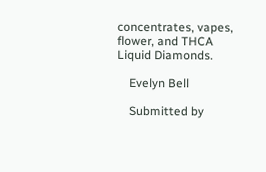concentrates, vapes, flower, and THCA Liquid Diamonds.

    Evelyn Bell

    Submitted by